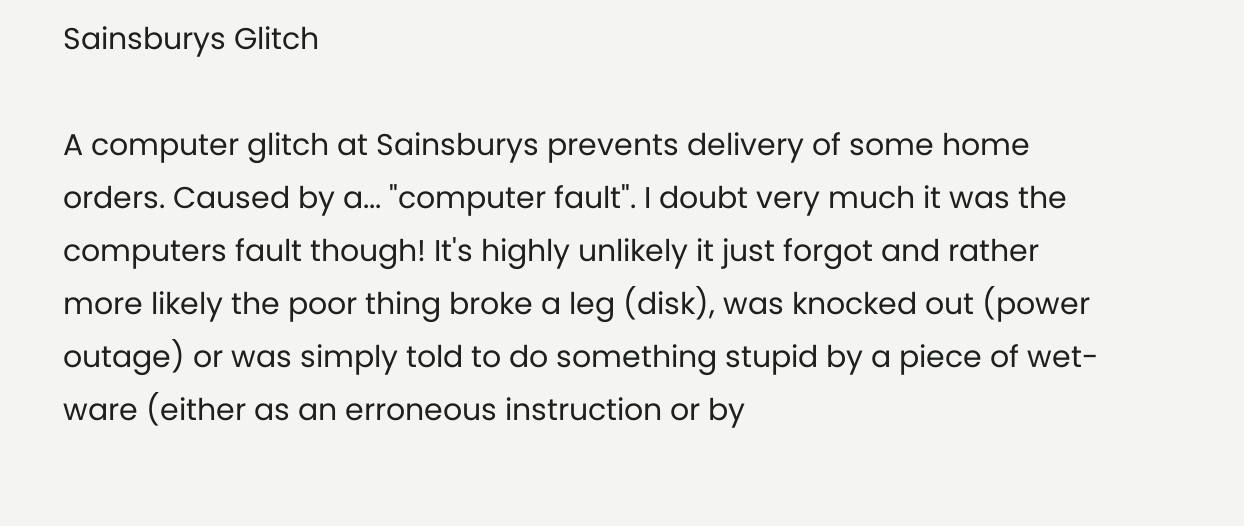Sainsburys Glitch

A computer glitch at Sainsburys prevents delivery of some home orders. Caused by a... "computer fault". I doubt very much it was the computers fault though! It's highly unlikely it just forgot and rather more likely the poor thing broke a leg (disk), was knocked out (power outage) or was simply told to do something stupid by a piece of wet-ware (either as an erroneous instruction or by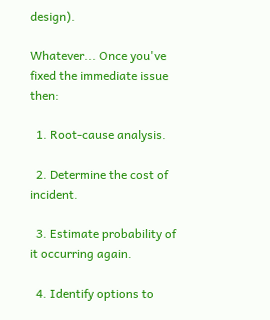design).

Whatever... Once you've fixed the immediate issue then:

  1. Root-cause analysis.

  2. Determine the cost of incident.

  3. Estimate probability of it occurring again.

  4. Identify options to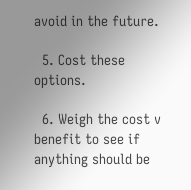avoid in the future.

  5. Cost these options.

  6. Weigh the cost v benefit to see if anything should be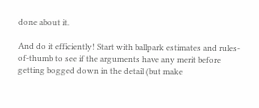done about it.

And do it efficiently! Start with ballpark estimates and rules-of-thumb to see if the arguments have any merit before getting bogged down in the detail (but make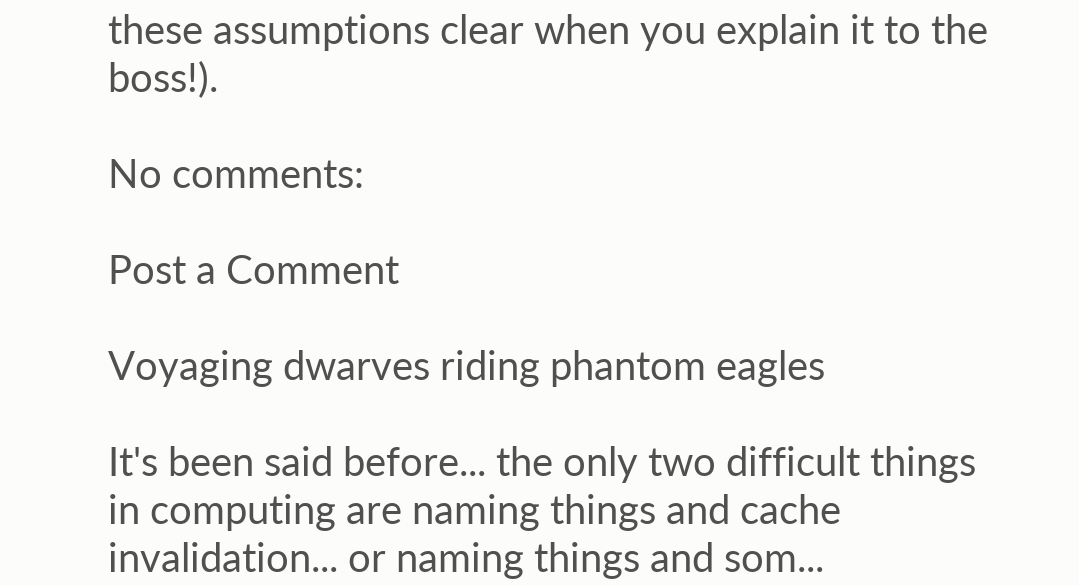these assumptions clear when you explain it to the boss!).

No comments:

Post a Comment

Voyaging dwarves riding phantom eagles

It's been said before... the only two difficult things in computing are naming things and cache invalidation... or naming things and som...